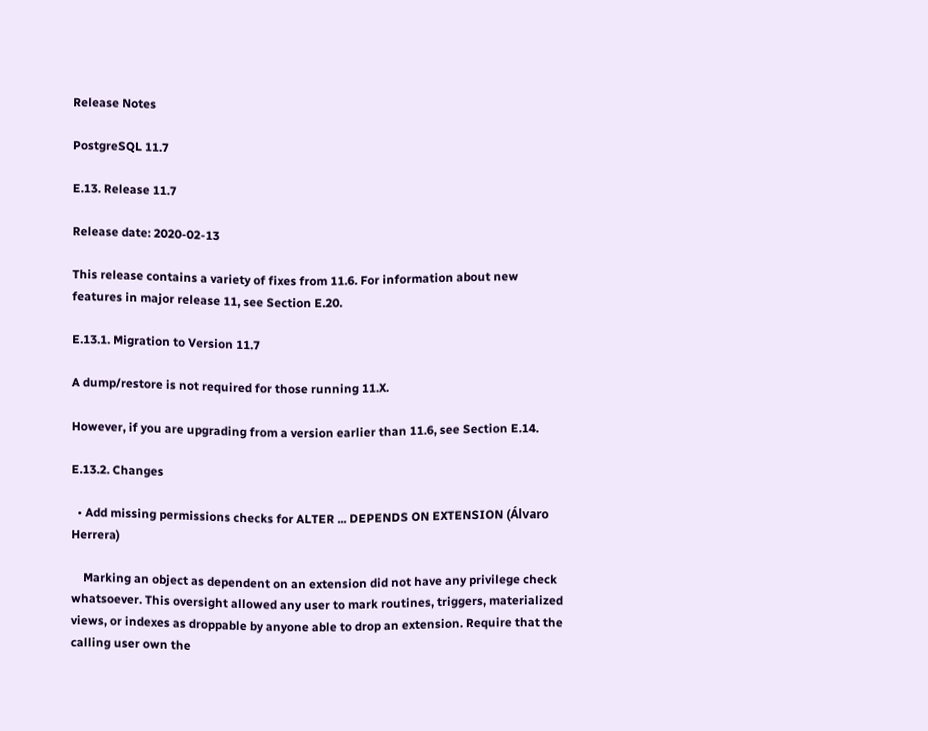Release Notes

PostgreSQL 11.7

E.13. Release 11.7

Release date: 2020-02-13

This release contains a variety of fixes from 11.6. For information about new features in major release 11, see Section E.20.

E.13.1. Migration to Version 11.7

A dump/restore is not required for those running 11.X.

However, if you are upgrading from a version earlier than 11.6, see Section E.14.

E.13.2. Changes

  • Add missing permissions checks for ALTER ... DEPENDS ON EXTENSION (Álvaro Herrera)

    Marking an object as dependent on an extension did not have any privilege check whatsoever. This oversight allowed any user to mark routines, triggers, materialized views, or indexes as droppable by anyone able to drop an extension. Require that the calling user own the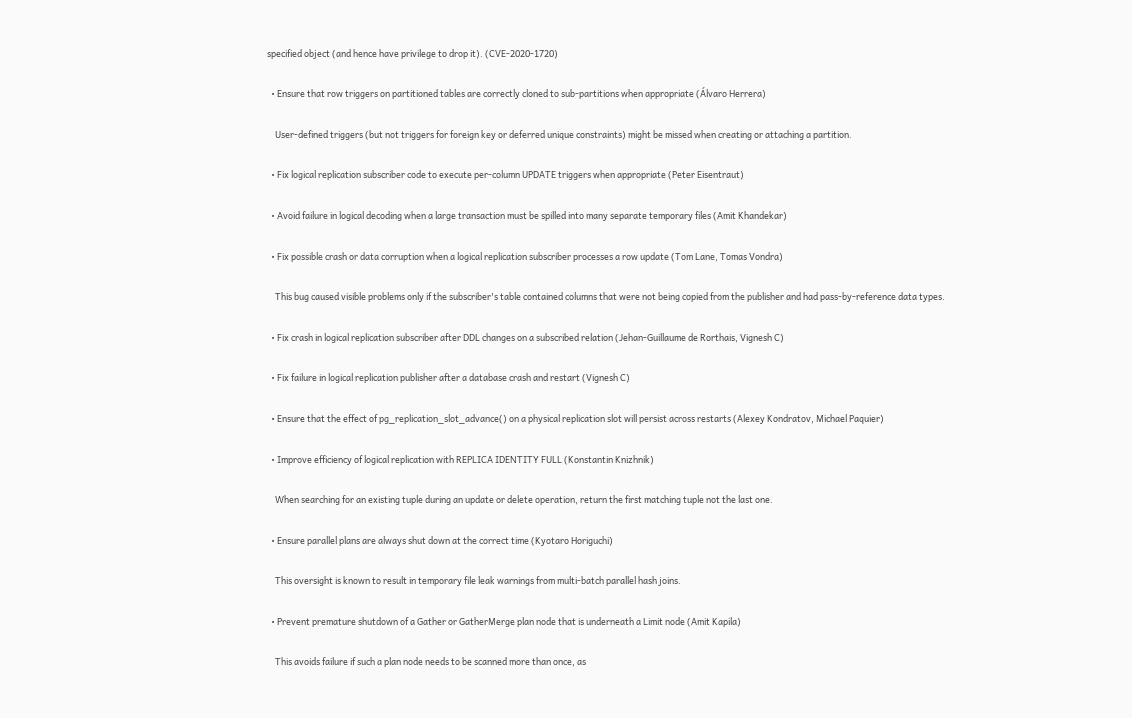specified object (and hence have privilege to drop it). (CVE-2020-1720)

  • Ensure that row triggers on partitioned tables are correctly cloned to sub-partitions when appropriate (Álvaro Herrera)

    User-defined triggers (but not triggers for foreign key or deferred unique constraints) might be missed when creating or attaching a partition.

  • Fix logical replication subscriber code to execute per-column UPDATE triggers when appropriate (Peter Eisentraut)

  • Avoid failure in logical decoding when a large transaction must be spilled into many separate temporary files (Amit Khandekar)

  • Fix possible crash or data corruption when a logical replication subscriber processes a row update (Tom Lane, Tomas Vondra)

    This bug caused visible problems only if the subscriber's table contained columns that were not being copied from the publisher and had pass-by-reference data types.

  • Fix crash in logical replication subscriber after DDL changes on a subscribed relation (Jehan-Guillaume de Rorthais, Vignesh C)

  • Fix failure in logical replication publisher after a database crash and restart (Vignesh C)

  • Ensure that the effect of pg_replication_slot_advance() on a physical replication slot will persist across restarts (Alexey Kondratov, Michael Paquier)

  • Improve efficiency of logical replication with REPLICA IDENTITY FULL (Konstantin Knizhnik)

    When searching for an existing tuple during an update or delete operation, return the first matching tuple not the last one.

  • Ensure parallel plans are always shut down at the correct time (Kyotaro Horiguchi)

    This oversight is known to result in temporary file leak warnings from multi-batch parallel hash joins.

  • Prevent premature shutdown of a Gather or GatherMerge plan node that is underneath a Limit node (Amit Kapila)

    This avoids failure if such a plan node needs to be scanned more than once, as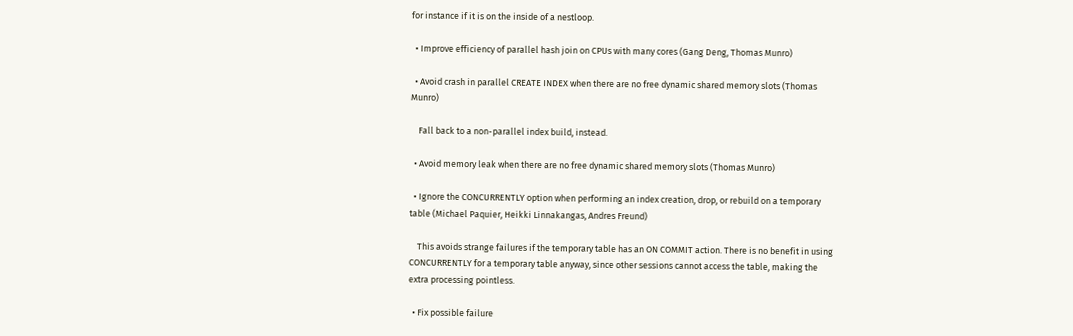for instance if it is on the inside of a nestloop.

  • Improve efficiency of parallel hash join on CPUs with many cores (Gang Deng, Thomas Munro)

  • Avoid crash in parallel CREATE INDEX when there are no free dynamic shared memory slots (Thomas Munro)

    Fall back to a non-parallel index build, instead.

  • Avoid memory leak when there are no free dynamic shared memory slots (Thomas Munro)

  • Ignore the CONCURRENTLY option when performing an index creation, drop, or rebuild on a temporary table (Michael Paquier, Heikki Linnakangas, Andres Freund)

    This avoids strange failures if the temporary table has an ON COMMIT action. There is no benefit in using CONCURRENTLY for a temporary table anyway, since other sessions cannot access the table, making the extra processing pointless.

  • Fix possible failure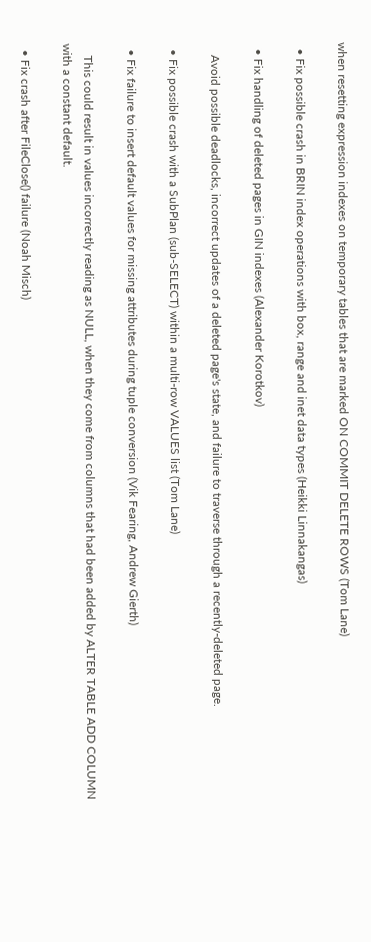when resetting expression indexes on temporary tables that are marked ON COMMIT DELETE ROWS (Tom Lane)

  • Fix possible crash in BRIN index operations with box, range and inet data types (Heikki Linnakangas)

  • Fix handling of deleted pages in GIN indexes (Alexander Korotkov)

    Avoid possible deadlocks, incorrect updates of a deleted page's state, and failure to traverse through a recently-deleted page.

  • Fix possible crash with a SubPlan (sub-SELECT) within a multi-row VALUES list (Tom Lane)

  • Fix failure to insert default values for missing attributes during tuple conversion (Vik Fearing, Andrew Gierth)

    This could result in values incorrectly reading as NULL, when they come from columns that had been added by ALTER TABLE ADD COLUMN with a constant default.

  • Fix crash after FileClose() failure (Noah Misch)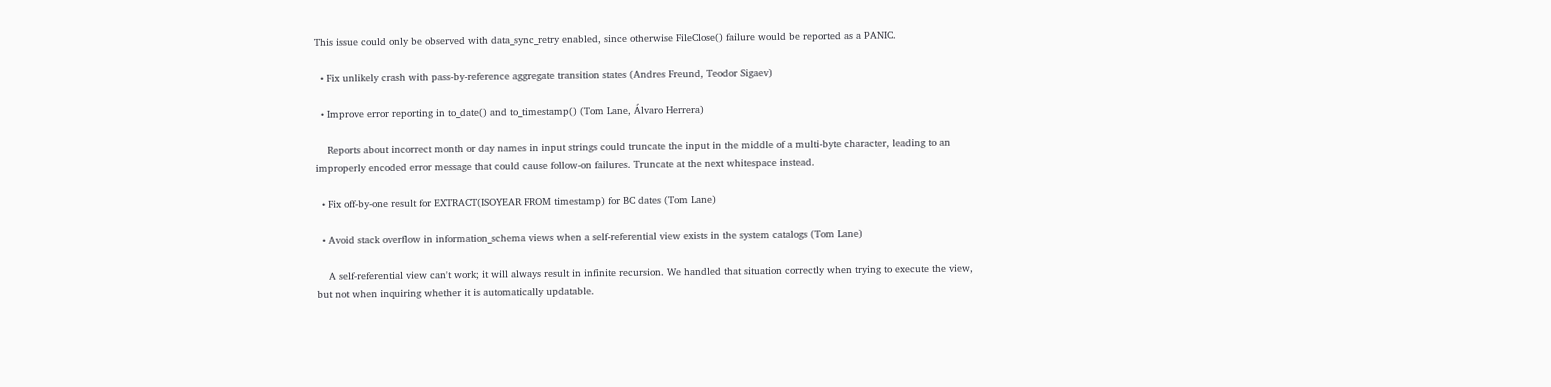This issue could only be observed with data_sync_retry enabled, since otherwise FileClose() failure would be reported as a PANIC.

  • Fix unlikely crash with pass-by-reference aggregate transition states (Andres Freund, Teodor Sigaev)

  • Improve error reporting in to_date() and to_timestamp() (Tom Lane, Álvaro Herrera)

    Reports about incorrect month or day names in input strings could truncate the input in the middle of a multi-byte character, leading to an improperly encoded error message that could cause follow-on failures. Truncate at the next whitespace instead.

  • Fix off-by-one result for EXTRACT(ISOYEAR FROM timestamp) for BC dates (Tom Lane)

  • Avoid stack overflow in information_schema views when a self-referential view exists in the system catalogs (Tom Lane)

    A self-referential view can't work; it will always result in infinite recursion. We handled that situation correctly when trying to execute the view, but not when inquiring whether it is automatically updatable.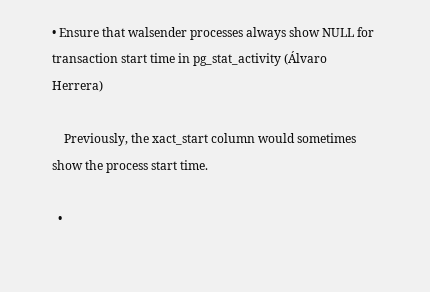• Ensure that walsender processes always show NULL for transaction start time in pg_stat_activity (Álvaro Herrera)

    Previously, the xact_start column would sometimes show the process start time.

  •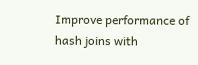Improve performance of hash joins with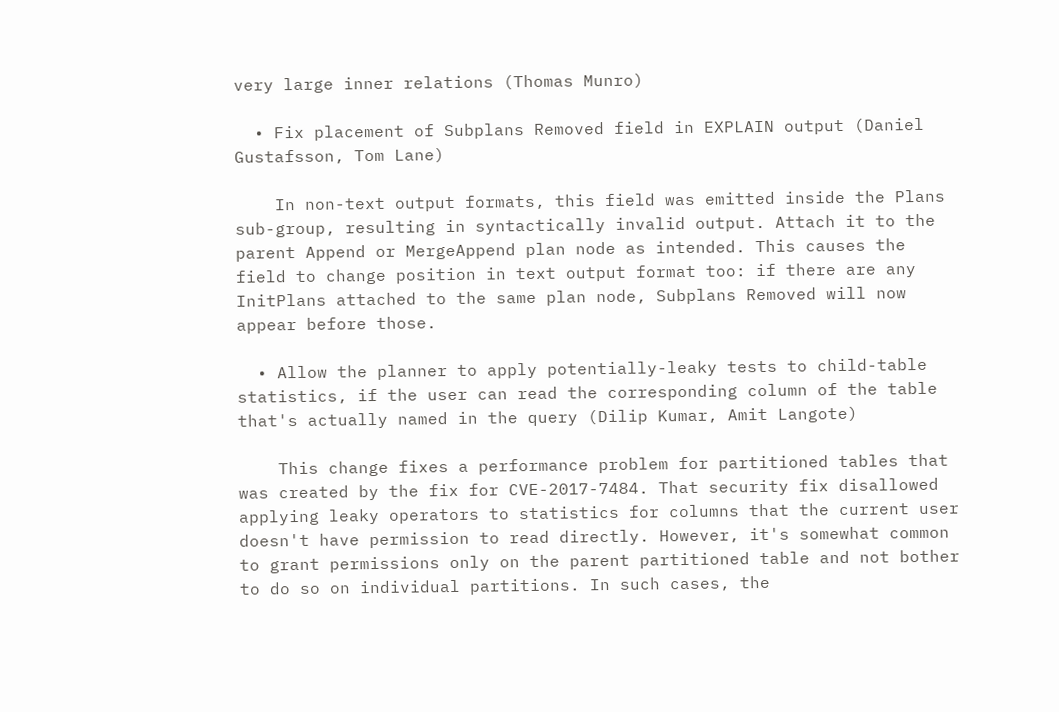very large inner relations (Thomas Munro)

  • Fix placement of Subplans Removed field in EXPLAIN output (Daniel Gustafsson, Tom Lane)

    In non-text output formats, this field was emitted inside the Plans sub-group, resulting in syntactically invalid output. Attach it to the parent Append or MergeAppend plan node as intended. This causes the field to change position in text output format too: if there are any InitPlans attached to the same plan node, Subplans Removed will now appear before those.

  • Allow the planner to apply potentially-leaky tests to child-table statistics, if the user can read the corresponding column of the table that's actually named in the query (Dilip Kumar, Amit Langote)

    This change fixes a performance problem for partitioned tables that was created by the fix for CVE-2017-7484. That security fix disallowed applying leaky operators to statistics for columns that the current user doesn't have permission to read directly. However, it's somewhat common to grant permissions only on the parent partitioned table and not bother to do so on individual partitions. In such cases, the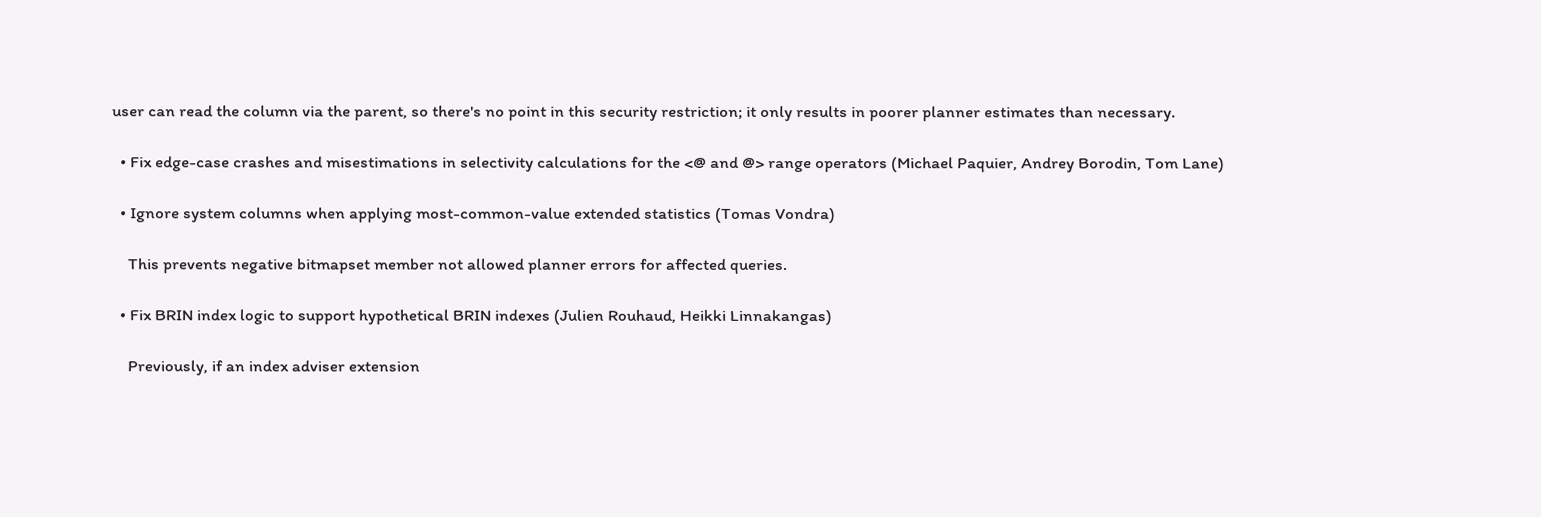user can read the column via the parent, so there's no point in this security restriction; it only results in poorer planner estimates than necessary.

  • Fix edge-case crashes and misestimations in selectivity calculations for the <@ and @> range operators (Michael Paquier, Andrey Borodin, Tom Lane)

  • Ignore system columns when applying most-common-value extended statistics (Tomas Vondra)

    This prevents negative bitmapset member not allowed planner errors for affected queries.

  • Fix BRIN index logic to support hypothetical BRIN indexes (Julien Rouhaud, Heikki Linnakangas)

    Previously, if an index adviser extension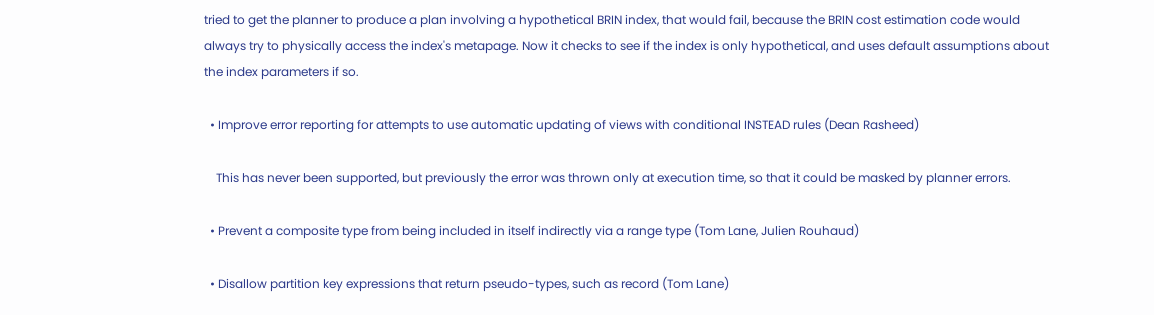tried to get the planner to produce a plan involving a hypothetical BRIN index, that would fail, because the BRIN cost estimation code would always try to physically access the index's metapage. Now it checks to see if the index is only hypothetical, and uses default assumptions about the index parameters if so.

  • Improve error reporting for attempts to use automatic updating of views with conditional INSTEAD rules (Dean Rasheed)

    This has never been supported, but previously the error was thrown only at execution time, so that it could be masked by planner errors.

  • Prevent a composite type from being included in itself indirectly via a range type (Tom Lane, Julien Rouhaud)

  • Disallow partition key expressions that return pseudo-types, such as record (Tom Lane)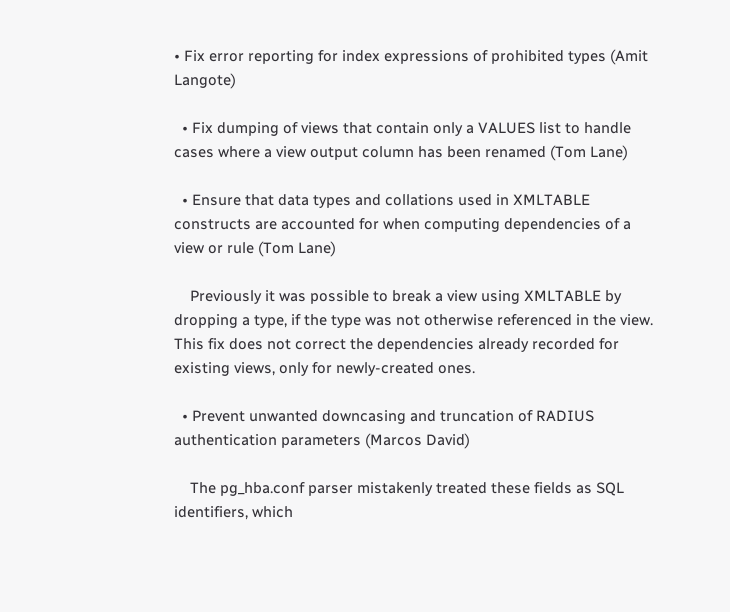• Fix error reporting for index expressions of prohibited types (Amit Langote)

  • Fix dumping of views that contain only a VALUES list to handle cases where a view output column has been renamed (Tom Lane)

  • Ensure that data types and collations used in XMLTABLE constructs are accounted for when computing dependencies of a view or rule (Tom Lane)

    Previously it was possible to break a view using XMLTABLE by dropping a type, if the type was not otherwise referenced in the view. This fix does not correct the dependencies already recorded for existing views, only for newly-created ones.

  • Prevent unwanted downcasing and truncation of RADIUS authentication parameters (Marcos David)

    The pg_hba.conf parser mistakenly treated these fields as SQL identifiers, which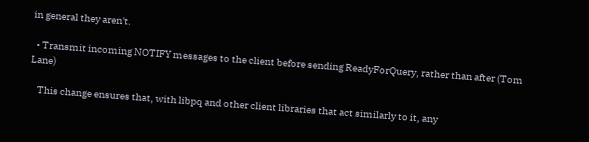in general they aren't.

  • Transmit incoming NOTIFY messages to the client before sending ReadyForQuery, rather than after (Tom Lane)

    This change ensures that, with libpq and other client libraries that act similarly to it, any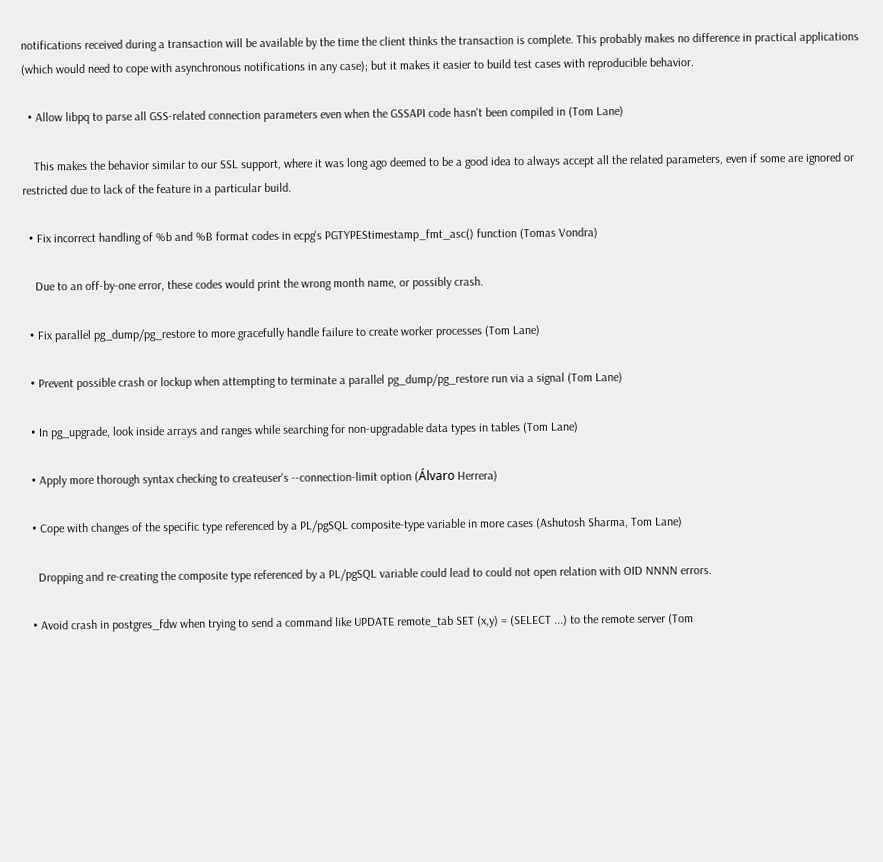notifications received during a transaction will be available by the time the client thinks the transaction is complete. This probably makes no difference in practical applications (which would need to cope with asynchronous notifications in any case); but it makes it easier to build test cases with reproducible behavior.

  • Allow libpq to parse all GSS-related connection parameters even when the GSSAPI code hasn't been compiled in (Tom Lane)

    This makes the behavior similar to our SSL support, where it was long ago deemed to be a good idea to always accept all the related parameters, even if some are ignored or restricted due to lack of the feature in a particular build.

  • Fix incorrect handling of %b and %B format codes in ecpg's PGTYPEStimestamp_fmt_asc() function (Tomas Vondra)

    Due to an off-by-one error, these codes would print the wrong month name, or possibly crash.

  • Fix parallel pg_dump/pg_restore to more gracefully handle failure to create worker processes (Tom Lane)

  • Prevent possible crash or lockup when attempting to terminate a parallel pg_dump/pg_restore run via a signal (Tom Lane)

  • In pg_upgrade, look inside arrays and ranges while searching for non-upgradable data types in tables (Tom Lane)

  • Apply more thorough syntax checking to createuser's --connection-limit option (Álvaro Herrera)

  • Cope with changes of the specific type referenced by a PL/pgSQL composite-type variable in more cases (Ashutosh Sharma, Tom Lane)

    Dropping and re-creating the composite type referenced by a PL/pgSQL variable could lead to could not open relation with OID NNNN errors.

  • Avoid crash in postgres_fdw when trying to send a command like UPDATE remote_tab SET (x,y) = (SELECT ...) to the remote server (Tom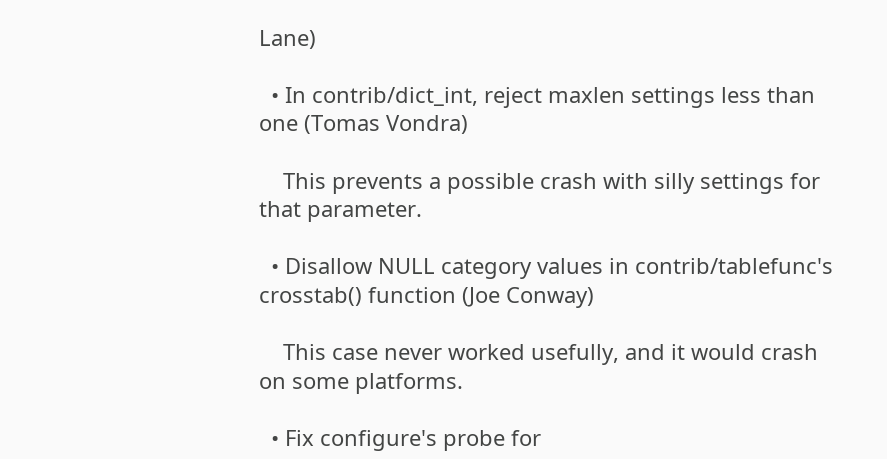Lane)

  • In contrib/dict_int, reject maxlen settings less than one (Tomas Vondra)

    This prevents a possible crash with silly settings for that parameter.

  • Disallow NULL category values in contrib/tablefunc's crosstab() function (Joe Conway)

    This case never worked usefully, and it would crash on some platforms.

  • Fix configure's probe for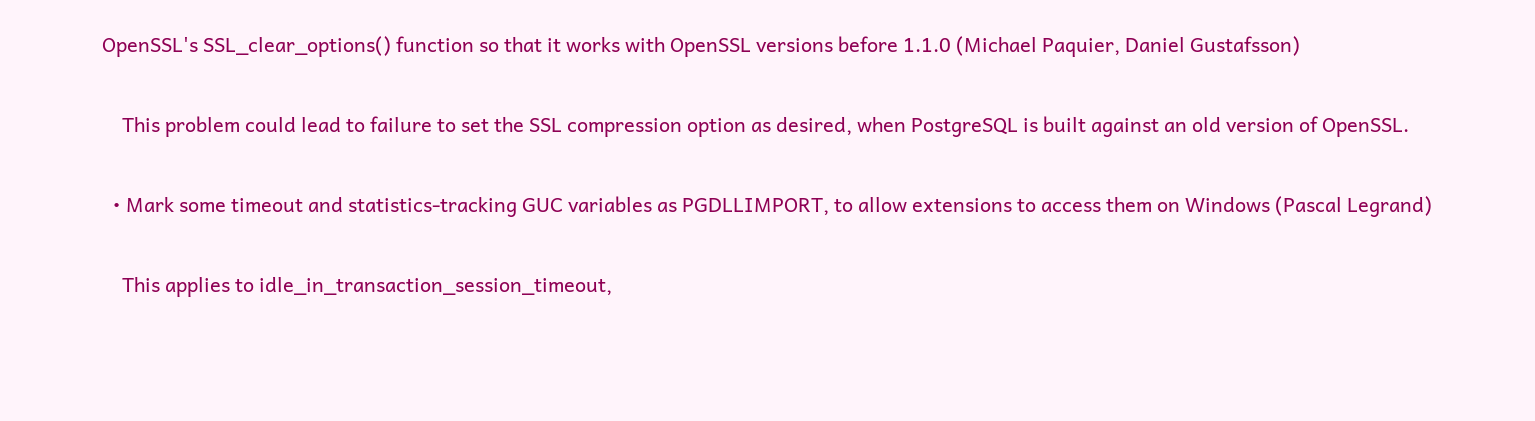OpenSSL's SSL_clear_options() function so that it works with OpenSSL versions before 1.1.0 (Michael Paquier, Daniel Gustafsson)

    This problem could lead to failure to set the SSL compression option as desired, when PostgreSQL is built against an old version of OpenSSL.

  • Mark some timeout and statistics-tracking GUC variables as PGDLLIMPORT, to allow extensions to access them on Windows (Pascal Legrand)

    This applies to idle_in_transaction_session_timeout,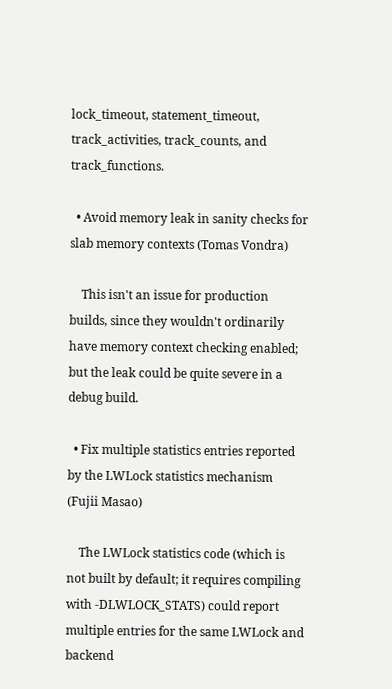lock_timeout, statement_timeout, track_activities, track_counts, and track_functions.

  • Avoid memory leak in sanity checks for slab memory contexts (Tomas Vondra)

    This isn't an issue for production builds, since they wouldn't ordinarily have memory context checking enabled; but the leak could be quite severe in a debug build.

  • Fix multiple statistics entries reported by the LWLock statistics mechanism (Fujii Masao)

    The LWLock statistics code (which is not built by default; it requires compiling with -DLWLOCK_STATS) could report multiple entries for the same LWLock and backend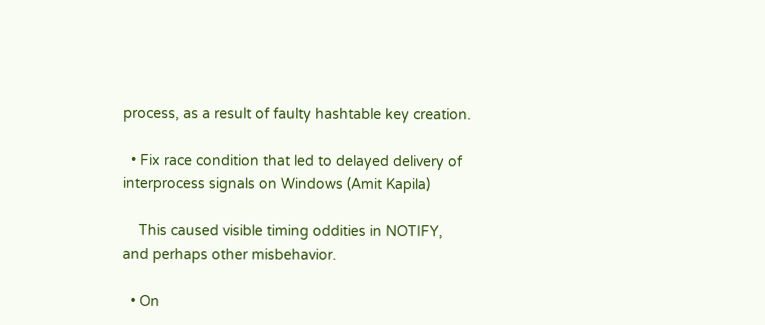process, as a result of faulty hashtable key creation.

  • Fix race condition that led to delayed delivery of interprocess signals on Windows (Amit Kapila)

    This caused visible timing oddities in NOTIFY, and perhaps other misbehavior.

  • On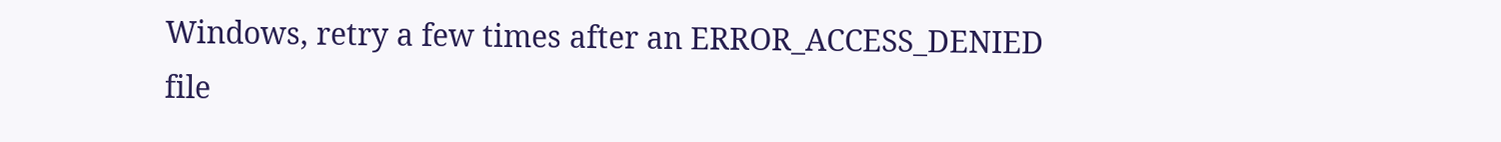Windows, retry a few times after an ERROR_ACCESS_DENIED file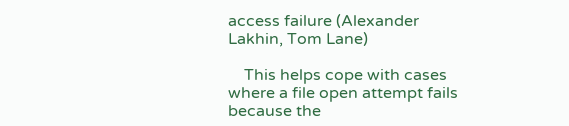access failure (Alexander Lakhin, Tom Lane)

    This helps cope with cases where a file open attempt fails because the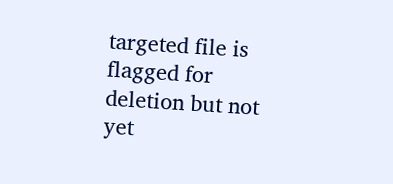targeted file is flagged for deletion but not yet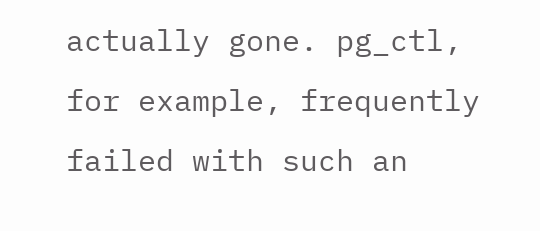actually gone. pg_ctl, for example, frequently failed with such an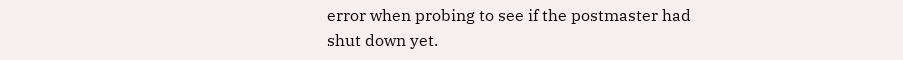error when probing to see if the postmaster had shut down yet.